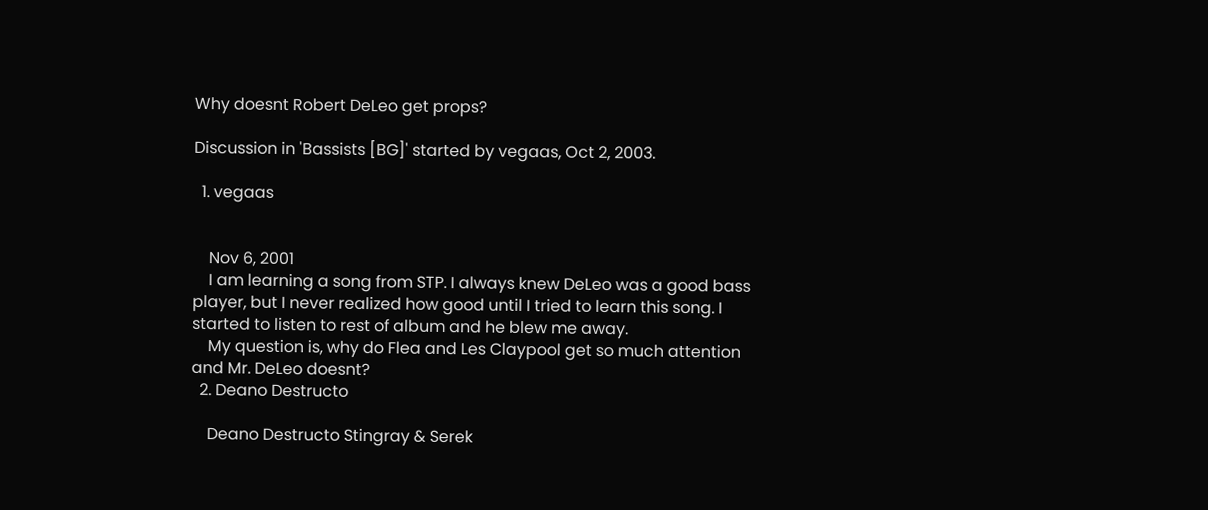Why doesnt Robert DeLeo get props?

Discussion in 'Bassists [BG]' started by vegaas, Oct 2, 2003.

  1. vegaas


    Nov 6, 2001
    I am learning a song from STP. I always knew DeLeo was a good bass player, but I never realized how good until I tried to learn this song. I started to listen to rest of album and he blew me away.
    My question is, why do Flea and Les Claypool get so much attention and Mr. DeLeo doesnt?
  2. Deano Destructo

    Deano Destructo Stingray & Serek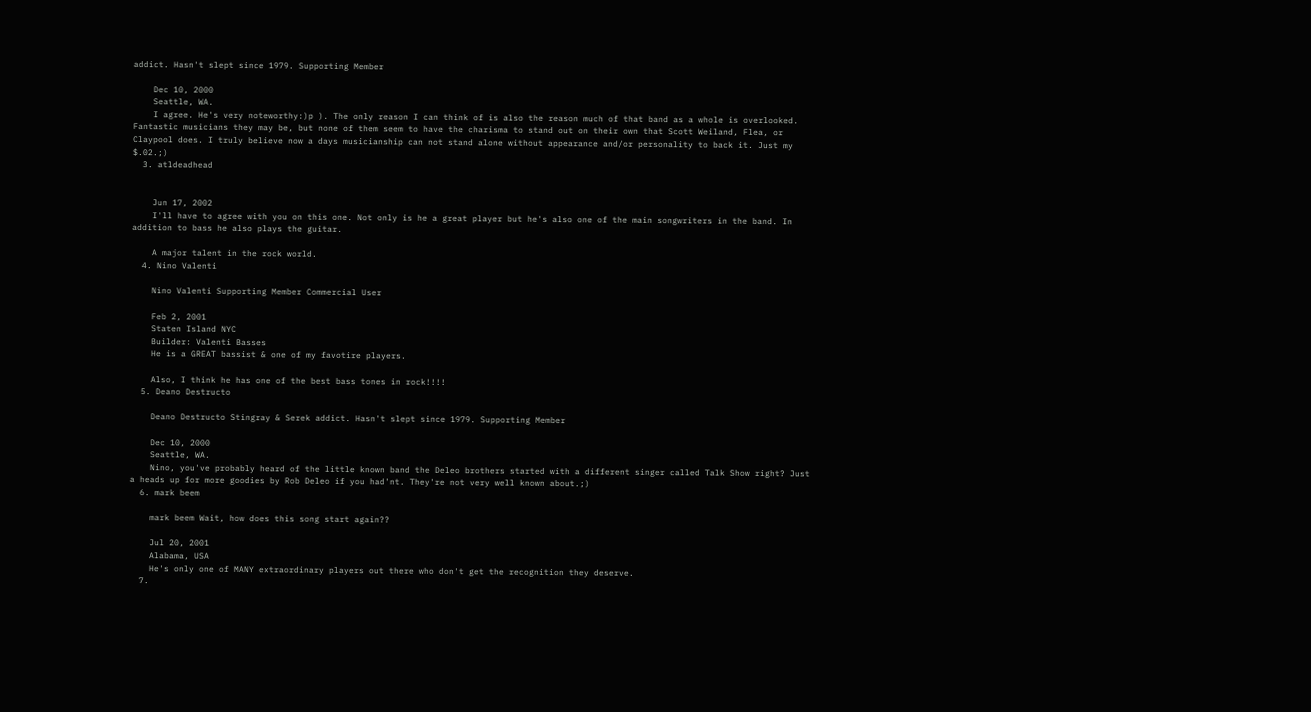addict. Hasn't slept since 1979. Supporting Member

    Dec 10, 2000
    Seattle, WA.
    I agree. He's very noteworthy:)p ). The only reason I can think of is also the reason much of that band as a whole is overlooked. Fantastic musicians they may be, but none of them seem to have the charisma to stand out on their own that Scott Weiland, Flea, or Claypool does. I truly believe now a days musicianship can not stand alone without appearance and/or personality to back it. Just my $.02.;)
  3. atldeadhead


    Jun 17, 2002
    I'll have to agree with you on this one. Not only is he a great player but he's also one of the main songwriters in the band. In addition to bass he also plays the guitar.

    A major talent in the rock world.
  4. Nino Valenti

    Nino Valenti Supporting Member Commercial User

    Feb 2, 2001
    Staten Island NYC
    Builder: Valenti Basses
    He is a GREAT bassist & one of my favotire players.

    Also, I think he has one of the best bass tones in rock!!!!
  5. Deano Destructo

    Deano Destructo Stingray & Serek addict. Hasn't slept since 1979. Supporting Member

    Dec 10, 2000
    Seattle, WA.
    Nino, you've probably heard of the little known band the Deleo brothers started with a different singer called Talk Show right? Just a heads up for more goodies by Rob Deleo if you had'nt. They're not very well known about.;)
  6. mark beem

    mark beem Wait, how does this song start again??

    Jul 20, 2001
    Alabama, USA
    He's only one of MANY extraordinary players out there who don't get the recognition they deserve.
  7.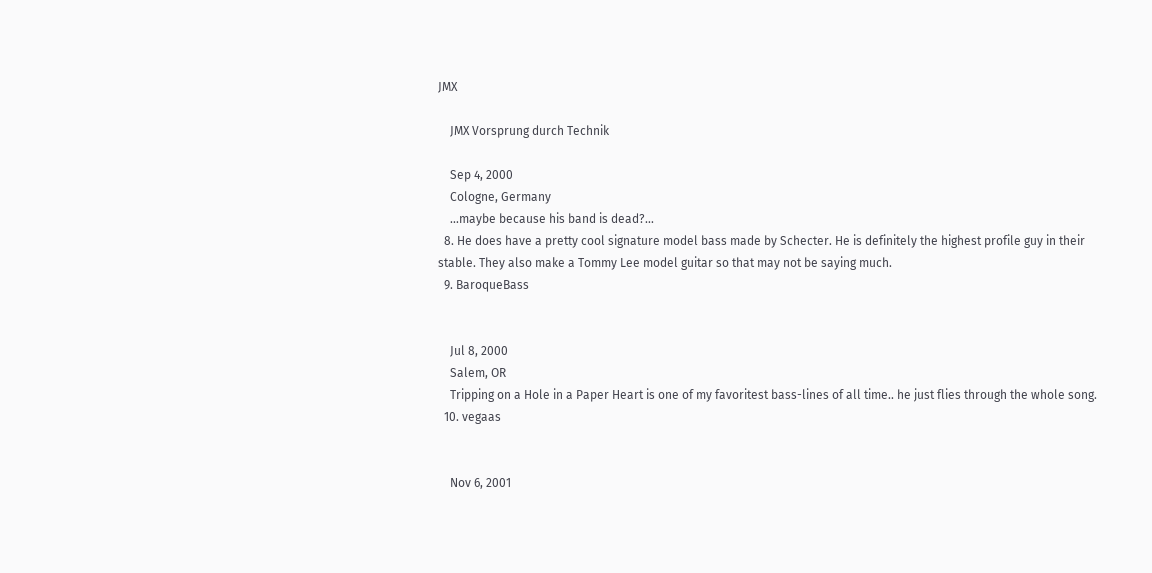JMX

    JMX Vorsprung durch Technik

    Sep 4, 2000
    Cologne, Germany
    ...maybe because his band is dead?...
  8. He does have a pretty cool signature model bass made by Schecter. He is definitely the highest profile guy in their stable. They also make a Tommy Lee model guitar so that may not be saying much.
  9. BaroqueBass


    Jul 8, 2000
    Salem, OR
    Tripping on a Hole in a Paper Heart is one of my favoritest bass-lines of all time.. he just flies through the whole song.
  10. vegaas


    Nov 6, 2001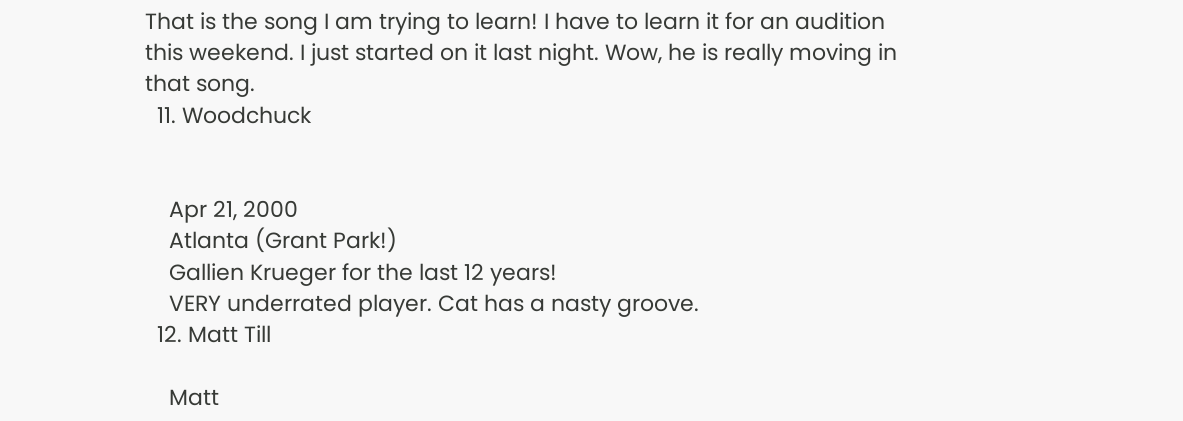That is the song I am trying to learn! I have to learn it for an audition this weekend. I just started on it last night. Wow, he is really moving in that song.
  11. Woodchuck


    Apr 21, 2000
    Atlanta (Grant Park!)
    Gallien Krueger for the last 12 years!
    VERY underrated player. Cat has a nasty groove.
  12. Matt Till

    Matt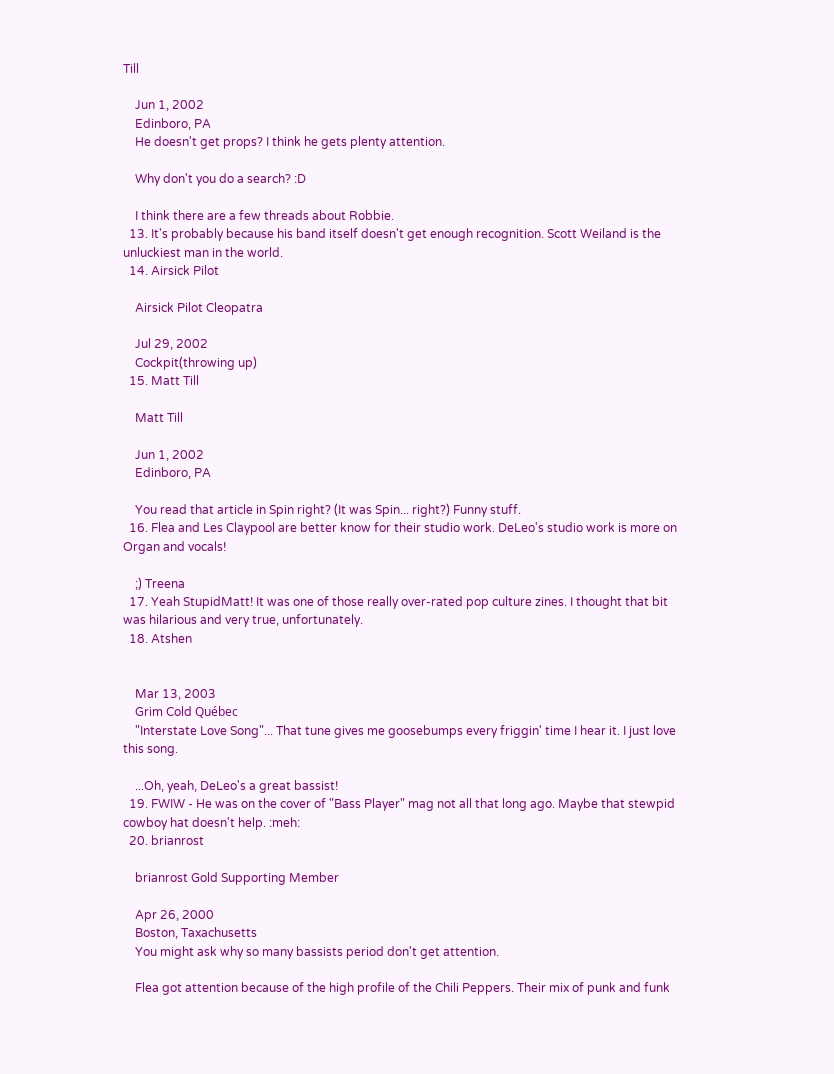Till

    Jun 1, 2002
    Edinboro, PA
    He doesn't get props? I think he gets plenty attention.

    Why don't you do a search? :D

    I think there are a few threads about Robbie.
  13. It's probably because his band itself doesn't get enough recognition. Scott Weiland is the unluckiest man in the world.
  14. Airsick Pilot

    Airsick Pilot Cleopatra

    Jul 29, 2002
    Cockpit(throwing up)
  15. Matt Till

    Matt Till

    Jun 1, 2002
    Edinboro, PA

    You read that article in Spin right? (It was Spin... right?) Funny stuff.
  16. Flea and Les Claypool are better know for their studio work. DeLeo's studio work is more on Organ and vocals!

    ;) Treena
  17. Yeah StupidMatt! It was one of those really over-rated pop culture zines. I thought that bit was hilarious and very true, unfortunately.
  18. Atshen


    Mar 13, 2003
    Grim Cold Québec
    "Interstate Love Song"... That tune gives me goosebumps every friggin' time I hear it. I just love this song.

    ...Oh, yeah, DeLeo's a great bassist!
  19. FWIW - He was on the cover of "Bass Player" mag not all that long ago. Maybe that stewpid cowboy hat doesn't help. :meh:
  20. brianrost

    brianrost Gold Supporting Member

    Apr 26, 2000
    Boston, Taxachusetts
    You might ask why so many bassists period don't get attention.

    Flea got attention because of the high profile of the Chili Peppers. Their mix of punk and funk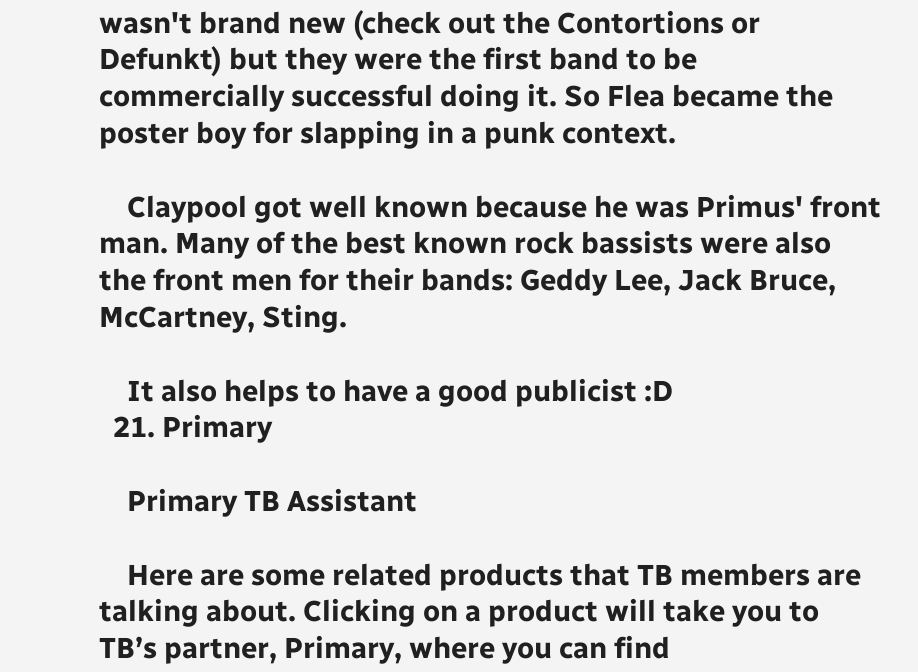wasn't brand new (check out the Contortions or Defunkt) but they were the first band to be commercially successful doing it. So Flea became the poster boy for slapping in a punk context.

    Claypool got well known because he was Primus' front man. Many of the best known rock bassists were also the front men for their bands: Geddy Lee, Jack Bruce, McCartney, Sting.

    It also helps to have a good publicist :D
  21. Primary

    Primary TB Assistant

    Here are some related products that TB members are talking about. Clicking on a product will take you to TB’s partner, Primary, where you can find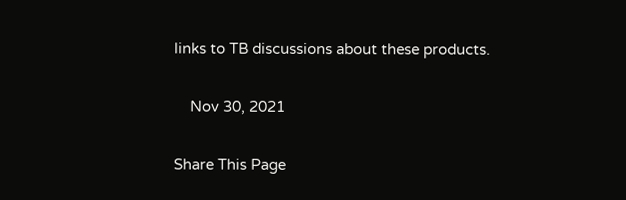links to TB discussions about these products.

    Nov 30, 2021

Share This Page